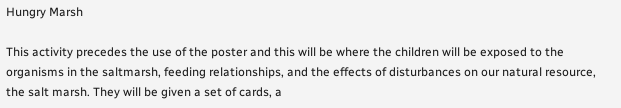Hungry Marsh

This activity precedes the use of the poster and this will be where the children will be exposed to the organisms in the saltmarsh, feeding relationships, and the effects of disturbances on our natural resource, the salt marsh. They will be given a set of cards, a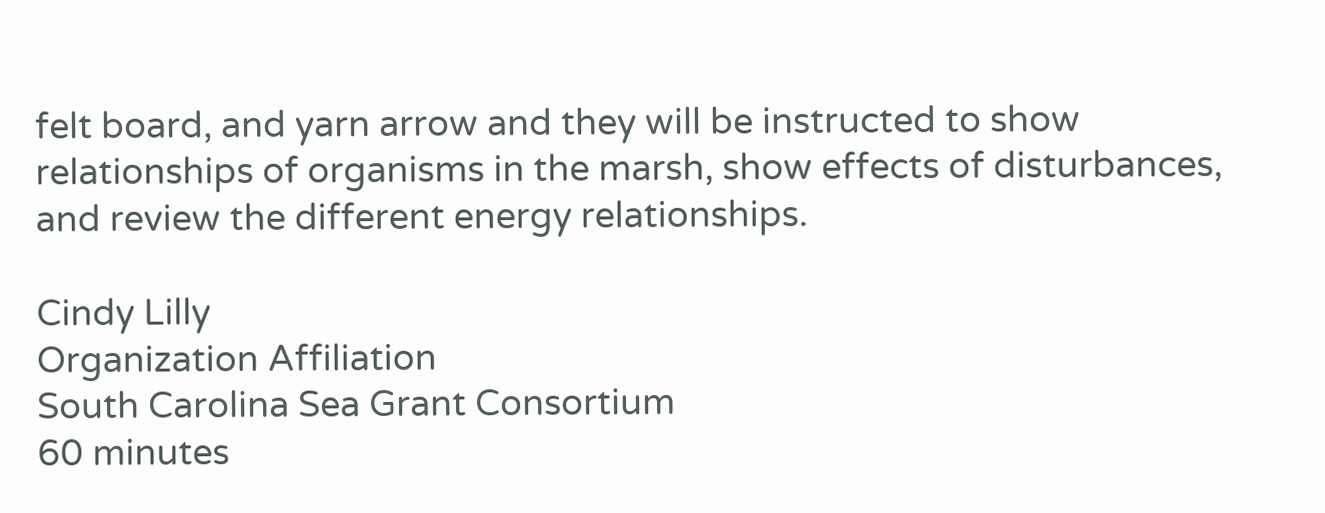felt board, and yarn arrow and they will be instructed to show relationships of organisms in the marsh, show effects of disturbances, and review the different energy relationships.

Cindy Lilly
Organization Affiliation
South Carolina Sea Grant Consortium
60 minutes